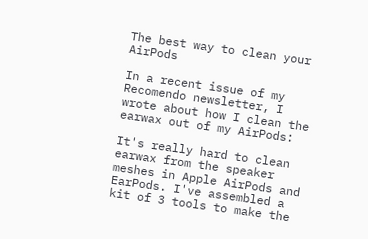The best way to clean your AirPods

In a recent issue of my Recomendo newsletter, I wrote about how I clean the earwax out of my AirPods:

It's really hard to clean earwax from the speaker meshes in Apple AirPods and EarPods. I've assembled a kit of 3 tools to make the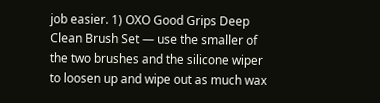job easier. 1) OXO Good Grips Deep Clean Brush Set — use the smaller of the two brushes and the silicone wiper to loosen up and wipe out as much wax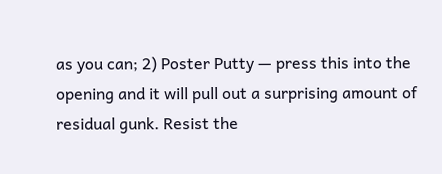as you can; 2) Poster Putty — press this into the opening and it will pull out a surprising amount of residual gunk. Resist the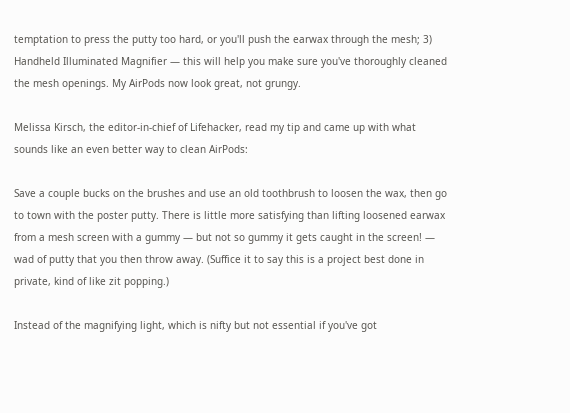temptation to press the putty too hard, or you'll push the earwax through the mesh; 3) Handheld Illuminated Magnifier — this will help you make sure you've thoroughly cleaned the mesh openings. My AirPods now look great, not grungy.

Melissa Kirsch, the editor-in-chief of Lifehacker, read my tip and came up with what sounds like an even better way to clean AirPods:

Save a couple bucks on the brushes and use an old toothbrush to loosen the wax, then go to town with the poster putty. There is little more satisfying than lifting loosened earwax from a mesh screen with a gummy — but not so gummy it gets caught in the screen! — wad of putty that you then throw away. (Suffice it to say this is a project best done in private, kind of like zit popping.)

Instead of the magnifying light, which is nifty but not essential if you've got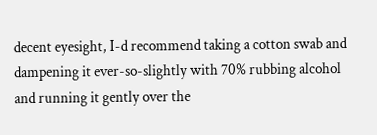decent eyesight, I-d recommend taking a cotton swab and dampening it ever-so-slightly with 70% rubbing alcohol and running it gently over the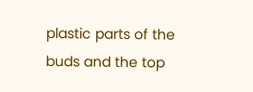plastic parts of the buds and the top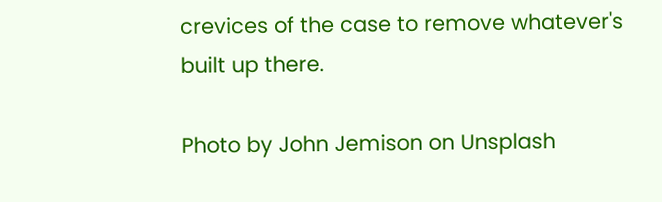crevices of the case to remove whatever's built up there.

Photo by John Jemison on Unsplash